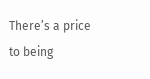There’s a price to being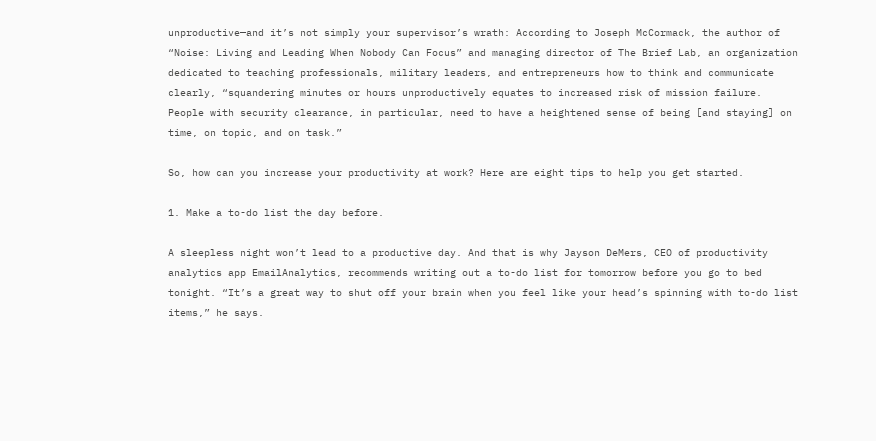unproductive—and it’s not simply your supervisor’s wrath: According to Joseph McCormack, the author of “Noise: Living and Leading When Nobody Can Focus” and managing director of The Brief Lab, an organization dedicated to teaching professionals, military leaders, and entrepreneurs how to think and communicate clearly, “squandering minutes or hours unproductively equates to increased risk of mission failure. People with security clearance, in particular, need to have a heightened sense of being [and staying] on time, on topic, and on task.”

So, how can you increase your productivity at work? Here are eight tips to help you get started.

1. Make a to-do list the day before.

A sleepless night won’t lead to a productive day. And that is why Jayson DeMers, CEO of productivity analytics app EmailAnalytics, recommends writing out a to-do list for tomorrow before you go to bed tonight. “It’s a great way to shut off your brain when you feel like your head’s spinning with to-do list items,” he says.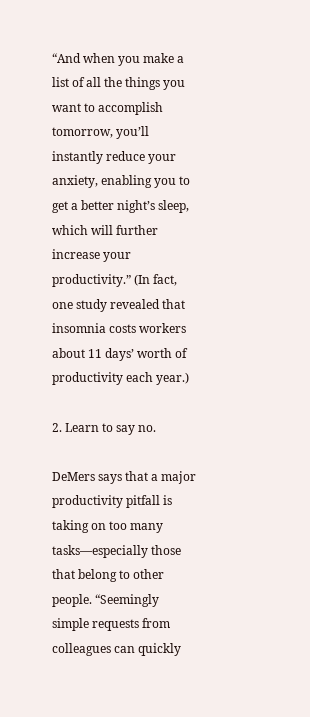“And when you make a list of all the things you want to accomplish tomorrow, you’ll instantly reduce your anxiety, enabling you to get a better night’s sleep, which will further increase your productivity.” (In fact, one study revealed that insomnia costs workers about 11 days’ worth of productivity each year.)

2. Learn to say no.

DeMers says that a major productivity pitfall is taking on too many tasks—especially those that belong to other people. “Seemingly simple requests from colleagues can quickly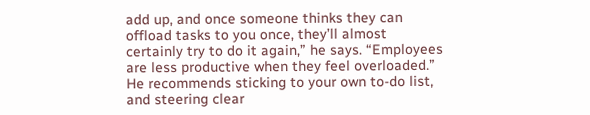add up, and once someone thinks they can offload tasks to you once, they’ll almost certainly try to do it again,” he says. “Employees are less productive when they feel overloaded.” He recommends sticking to your own to-do list, and steering clear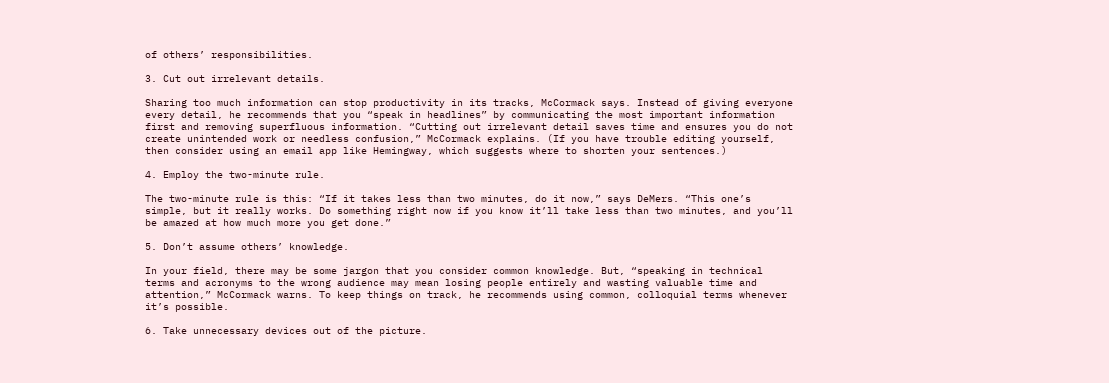of others’ responsibilities.

3. Cut out irrelevant details.

Sharing too much information can stop productivity in its tracks, McCormack says. Instead of giving everyone every detail, he recommends that you “speak in headlines” by communicating the most important information first and removing superfluous information. “Cutting out irrelevant detail saves time and ensures you do not create unintended work or needless confusion,” McCormack explains. (If you have trouble editing yourself, then consider using an email app like Hemingway, which suggests where to shorten your sentences.)

4. Employ the two-minute rule.

The two-minute rule is this: “If it takes less than two minutes, do it now,” says DeMers. “This one’s simple, but it really works. Do something right now if you know it’ll take less than two minutes, and you’ll be amazed at how much more you get done.”

5. Don’t assume others’ knowledge.

In your field, there may be some jargon that you consider common knowledge. But, “speaking in technical terms and acronyms to the wrong audience may mean losing people entirely and wasting valuable time and attention,” McCormack warns. To keep things on track, he recommends using common, colloquial terms whenever it’s possible.

6. Take unnecessary devices out of the picture.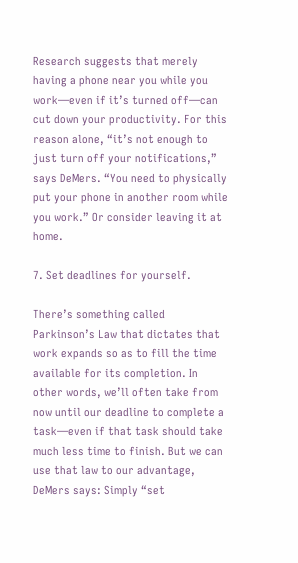Research suggests that merely having a phone near you while you work—even if it’s turned off—can cut down your productivity. For this reason alone, “it’s not enough to just turn off your notifications,” says DeMers. “You need to physically put your phone in another room while you work.” Or consider leaving it at home.

7. Set deadlines for yourself.

There’s something called Parkinson’s Law that dictates that work expands so as to fill the time available for its completion. In other words, we’ll often take from now until our deadline to complete a task—even if that task should take much less time to finish. But we can use that law to our advantage, DeMers says: Simply “set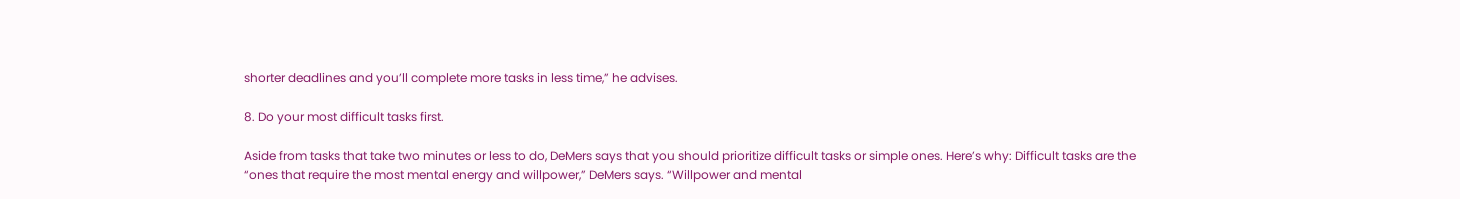shorter deadlines and you’ll complete more tasks in less time,” he advises.

8. Do your most difficult tasks first.

Aside from tasks that take two minutes or less to do, DeMers says that you should prioritize difficult tasks or simple ones. Here’s why: Difficult tasks are the “ones that require the most mental energy and willpower,” DeMers says. “Willpower and mental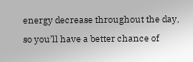energy decrease throughout the day, so you’ll have a better chance of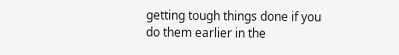getting tough things done if you do them earlier in the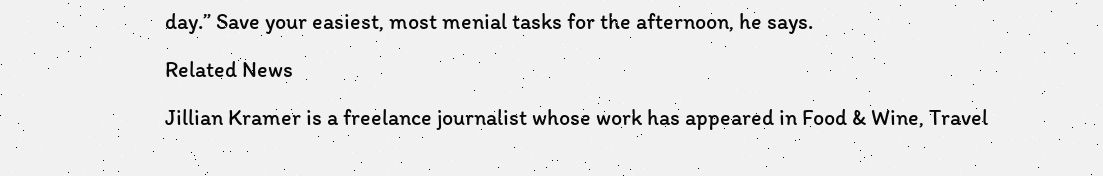day.” Save your easiest, most menial tasks for the afternoon, he says.

Related News

Jillian Kramer is a freelance journalist whose work has appeared in Food & Wine, Travel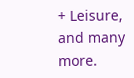+ Leisure, and many more.